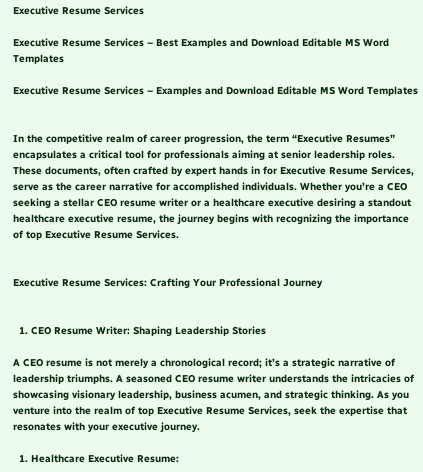Executive Resume Services

Executive Resume Services – Best Examples and Download Editable MS Word Templates

Executive Resume Services – Examples and Download Editable MS Word Templates


In the competitive realm of career progression, the term “Executive Resumes” encapsulates a critical tool for professionals aiming at senior leadership roles. These documents, often crafted by expert hands in for Executive Resume Services, serve as the career narrative for accomplished individuals. Whether you’re a CEO seeking a stellar CEO resume writer or a healthcare executive desiring a standout healthcare executive resume, the journey begins with recognizing the importance of top Executive Resume Services.


Executive Resume Services: Crafting Your Professional Journey


  1. CEO Resume Writer: Shaping Leadership Stories

A CEO resume is not merely a chronological record; it’s a strategic narrative of leadership triumphs. A seasoned CEO resume writer understands the intricacies of showcasing visionary leadership, business acumen, and strategic thinking. As you venture into the realm of top Executive Resume Services, seek the expertise that resonates with your executive journey.

  1. Healthcare Executive Resume: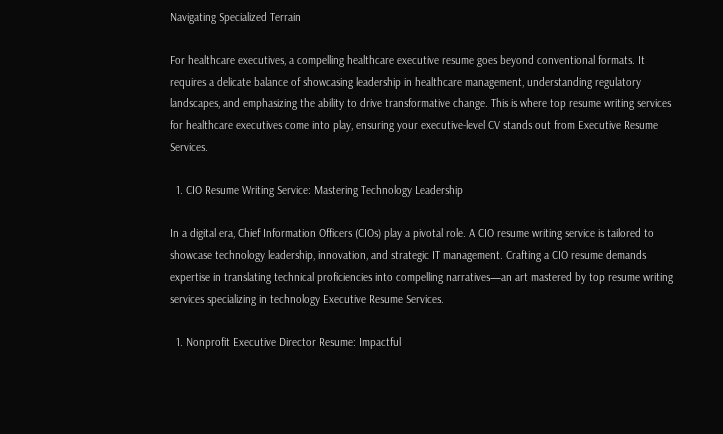Navigating Specialized Terrain

For healthcare executives, a compelling healthcare executive resume goes beyond conventional formats. It requires a delicate balance of showcasing leadership in healthcare management, understanding regulatory landscapes, and emphasizing the ability to drive transformative change. This is where top resume writing services for healthcare executives come into play, ensuring your executive-level CV stands out from Executive Resume Services.

  1. CIO Resume Writing Service: Mastering Technology Leadership

In a digital era, Chief Information Officers (CIOs) play a pivotal role. A CIO resume writing service is tailored to showcase technology leadership, innovation, and strategic IT management. Crafting a CIO resume demands expertise in translating technical proficiencies into compelling narratives—an art mastered by top resume writing services specializing in technology Executive Resume Services.

  1. Nonprofit Executive Director Resume: Impactful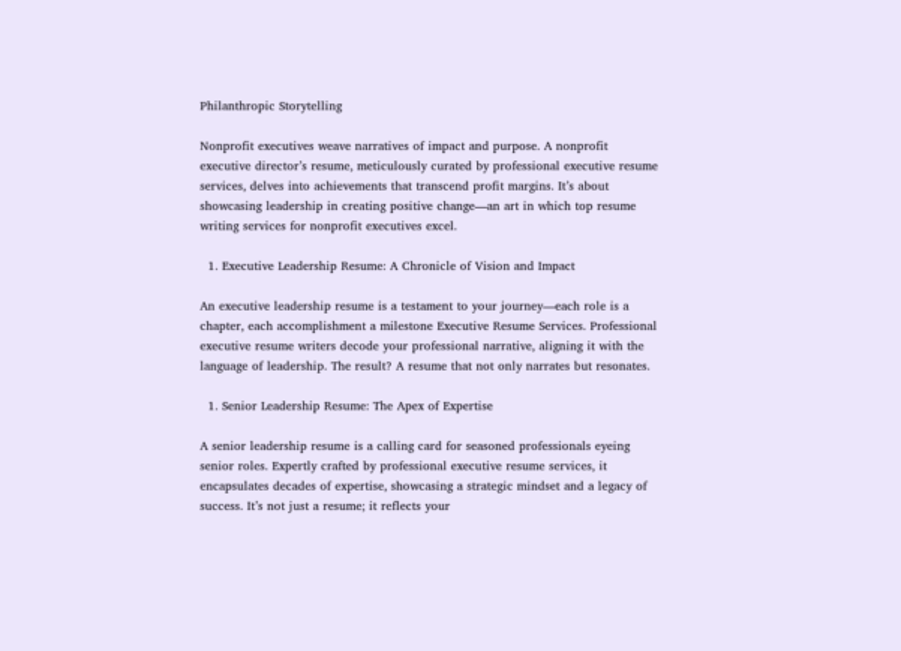Philanthropic Storytelling

Nonprofit executives weave narratives of impact and purpose. A nonprofit executive director’s resume, meticulously curated by professional executive resume services, delves into achievements that transcend profit margins. It’s about showcasing leadership in creating positive change—an art in which top resume writing services for nonprofit executives excel.

  1. Executive Leadership Resume: A Chronicle of Vision and Impact

An executive leadership resume is a testament to your journey—each role is a chapter, each accomplishment a milestone Executive Resume Services. Professional executive resume writers decode your professional narrative, aligning it with the language of leadership. The result? A resume that not only narrates but resonates.

  1. Senior Leadership Resume: The Apex of Expertise

A senior leadership resume is a calling card for seasoned professionals eyeing senior roles. Expertly crafted by professional executive resume services, it encapsulates decades of expertise, showcasing a strategic mindset and a legacy of success. It’s not just a resume; it reflects your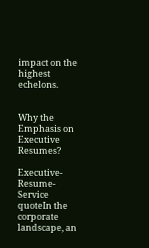impact on the highest echelons.


Why the Emphasis on Executive Resumes?

Executive-Resume-Service quoteIn the corporate landscape, an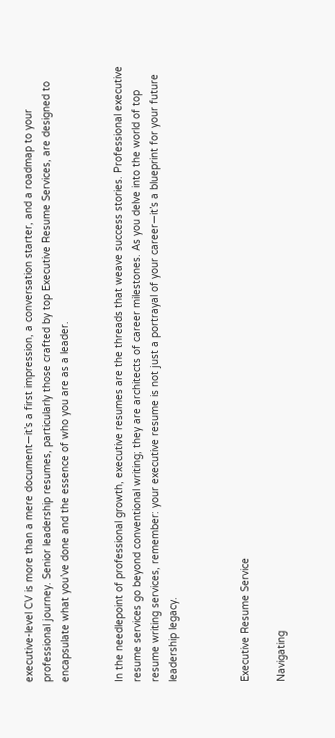executive-level CV is more than a mere document—it’s a first impression, a conversation starter, and a roadmap to your professional journey. Senior leadership resumes, particularly those crafted by top Executive Resume Services, are designed to encapsulate what you’ve done and the essence of who you are as a leader.


In the needlepoint of professional growth, executive resumes are the threads that weave success stories. Professional executive resume services go beyond conventional writing; they are architects of career milestones. As you delve into the world of top resume writing services, remember: your executive resume is not just a portrayal of your career—it’s a blueprint for your future leadership legacy.



Executive Resume Service

Navigating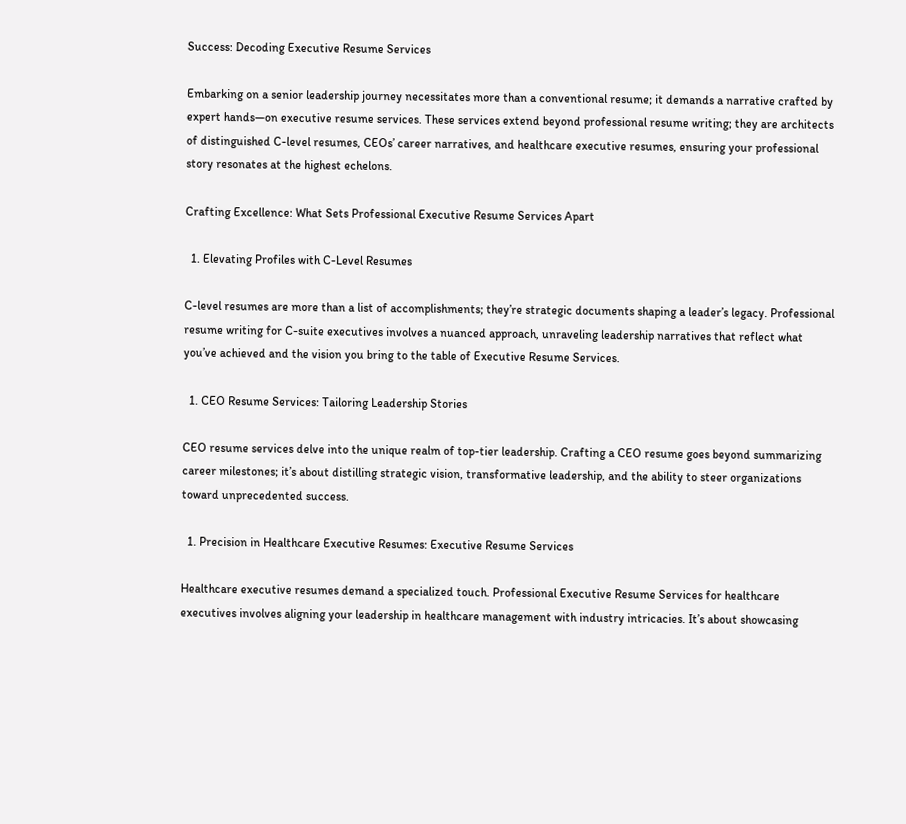Success: Decoding Executive Resume Services

Embarking on a senior leadership journey necessitates more than a conventional resume; it demands a narrative crafted by expert hands—on executive resume services. These services extend beyond professional resume writing; they are architects of distinguished C-level resumes, CEOs’ career narratives, and healthcare executive resumes, ensuring your professional story resonates at the highest echelons.

Crafting Excellence: What Sets Professional Executive Resume Services Apart

  1. Elevating Profiles with C-Level Resumes

C-level resumes are more than a list of accomplishments; they’re strategic documents shaping a leader’s legacy. Professional resume writing for C-suite executives involves a nuanced approach, unraveling leadership narratives that reflect what you’ve achieved and the vision you bring to the table of Executive Resume Services.

  1. CEO Resume Services: Tailoring Leadership Stories

CEO resume services delve into the unique realm of top-tier leadership. Crafting a CEO resume goes beyond summarizing career milestones; it’s about distilling strategic vision, transformative leadership, and the ability to steer organizations toward unprecedented success.

  1. Precision in Healthcare Executive Resumes: Executive Resume Services

Healthcare executive resumes demand a specialized touch. Professional Executive Resume Services for healthcare executives involves aligning your leadership in healthcare management with industry intricacies. It’s about showcasing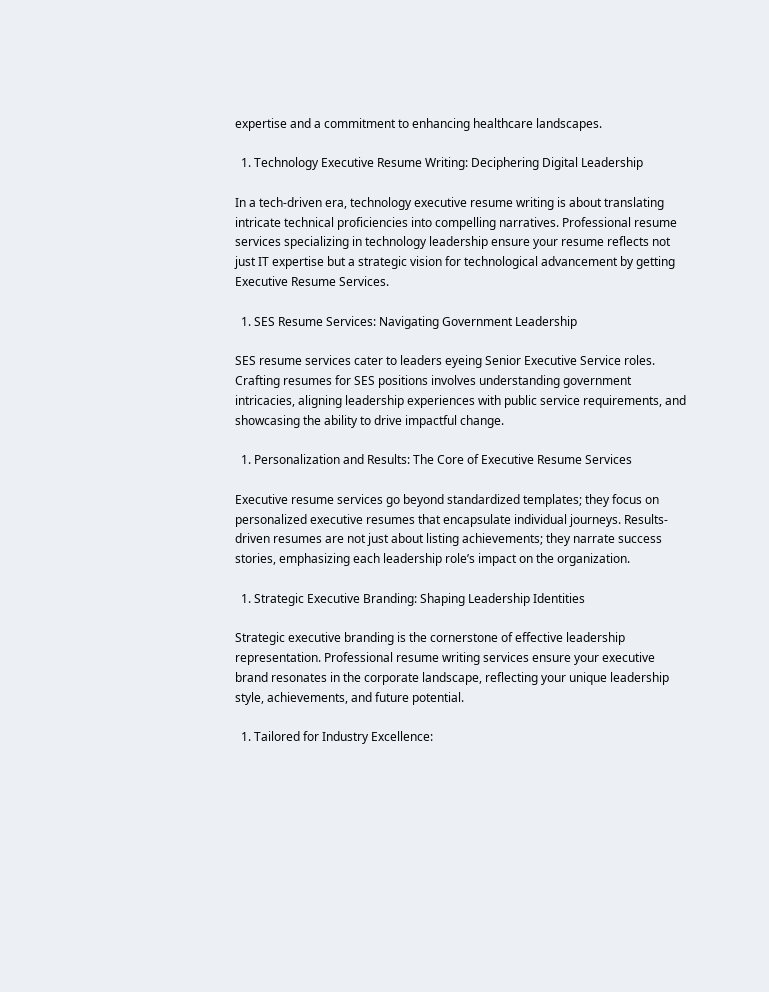expertise and a commitment to enhancing healthcare landscapes.

  1. Technology Executive Resume Writing: Deciphering Digital Leadership

In a tech-driven era, technology executive resume writing is about translating intricate technical proficiencies into compelling narratives. Professional resume services specializing in technology leadership ensure your resume reflects not just IT expertise but a strategic vision for technological advancement by getting Executive Resume Services.

  1. SES Resume Services: Navigating Government Leadership

SES resume services cater to leaders eyeing Senior Executive Service roles. Crafting resumes for SES positions involves understanding government intricacies, aligning leadership experiences with public service requirements, and showcasing the ability to drive impactful change.

  1. Personalization and Results: The Core of Executive Resume Services

Executive resume services go beyond standardized templates; they focus on personalized executive resumes that encapsulate individual journeys. Results-driven resumes are not just about listing achievements; they narrate success stories, emphasizing each leadership role’s impact on the organization.

  1. Strategic Executive Branding: Shaping Leadership Identities

Strategic executive branding is the cornerstone of effective leadership representation. Professional resume writing services ensure your executive brand resonates in the corporate landscape, reflecting your unique leadership style, achievements, and future potential.

  1. Tailored for Industry Excellence: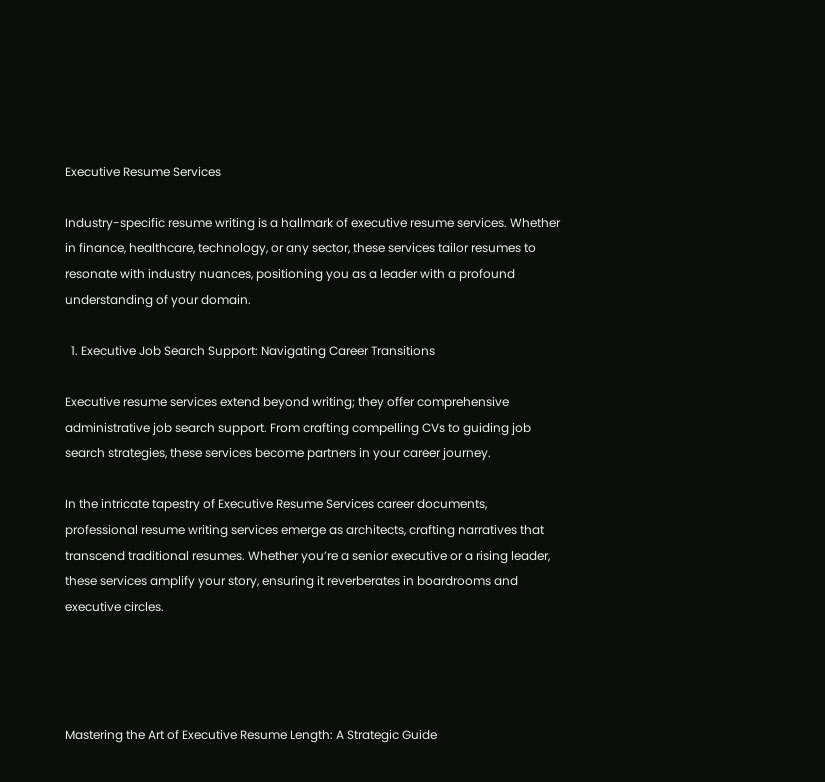Executive Resume Services

Industry-specific resume writing is a hallmark of executive resume services. Whether in finance, healthcare, technology, or any sector, these services tailor resumes to resonate with industry nuances, positioning you as a leader with a profound understanding of your domain.

  1. Executive Job Search Support: Navigating Career Transitions

Executive resume services extend beyond writing; they offer comprehensive administrative job search support. From crafting compelling CVs to guiding job search strategies, these services become partners in your career journey.

In the intricate tapestry of Executive Resume Services career documents, professional resume writing services emerge as architects, crafting narratives that transcend traditional resumes. Whether you’re a senior executive or a rising leader, these services amplify your story, ensuring it reverberates in boardrooms and executive circles.




Mastering the Art of Executive Resume Length: A Strategic Guide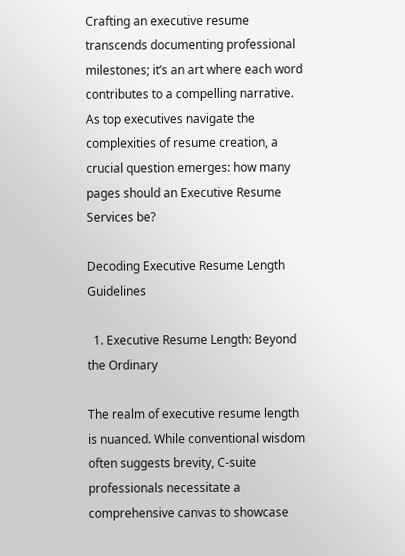Crafting an executive resume transcends documenting professional milestones; it’s an art where each word contributes to a compelling narrative. As top executives navigate the complexities of resume creation, a crucial question emerges: how many pages should an Executive Resume Services be?

Decoding Executive Resume Length Guidelines

  1. Executive Resume Length: Beyond the Ordinary

The realm of executive resume length is nuanced. While conventional wisdom often suggests brevity, C-suite professionals necessitate a comprehensive canvas to showcase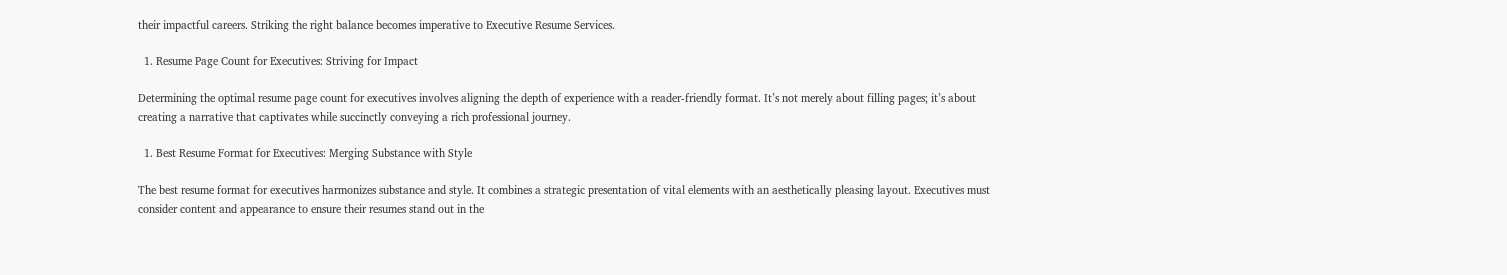their impactful careers. Striking the right balance becomes imperative to Executive Resume Services.

  1. Resume Page Count for Executives: Striving for Impact

Determining the optimal resume page count for executives involves aligning the depth of experience with a reader-friendly format. It’s not merely about filling pages; it’s about creating a narrative that captivates while succinctly conveying a rich professional journey.

  1. Best Resume Format for Executives: Merging Substance with Style

The best resume format for executives harmonizes substance and style. It combines a strategic presentation of vital elements with an aesthetically pleasing layout. Executives must consider content and appearance to ensure their resumes stand out in the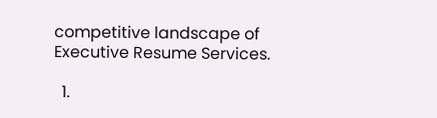competitive landscape of Executive Resume Services.

  1.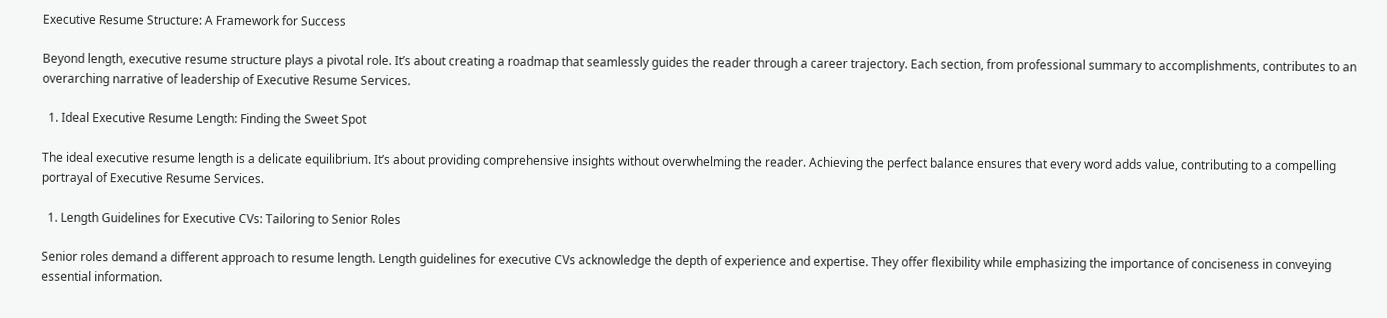Executive Resume Structure: A Framework for Success

Beyond length, executive resume structure plays a pivotal role. It’s about creating a roadmap that seamlessly guides the reader through a career trajectory. Each section, from professional summary to accomplishments, contributes to an overarching narrative of leadership of Executive Resume Services.

  1. Ideal Executive Resume Length: Finding the Sweet Spot

The ideal executive resume length is a delicate equilibrium. It’s about providing comprehensive insights without overwhelming the reader. Achieving the perfect balance ensures that every word adds value, contributing to a compelling portrayal of Executive Resume Services.

  1. Length Guidelines for Executive CVs: Tailoring to Senior Roles

Senior roles demand a different approach to resume length. Length guidelines for executive CVs acknowledge the depth of experience and expertise. They offer flexibility while emphasizing the importance of conciseness in conveying essential information.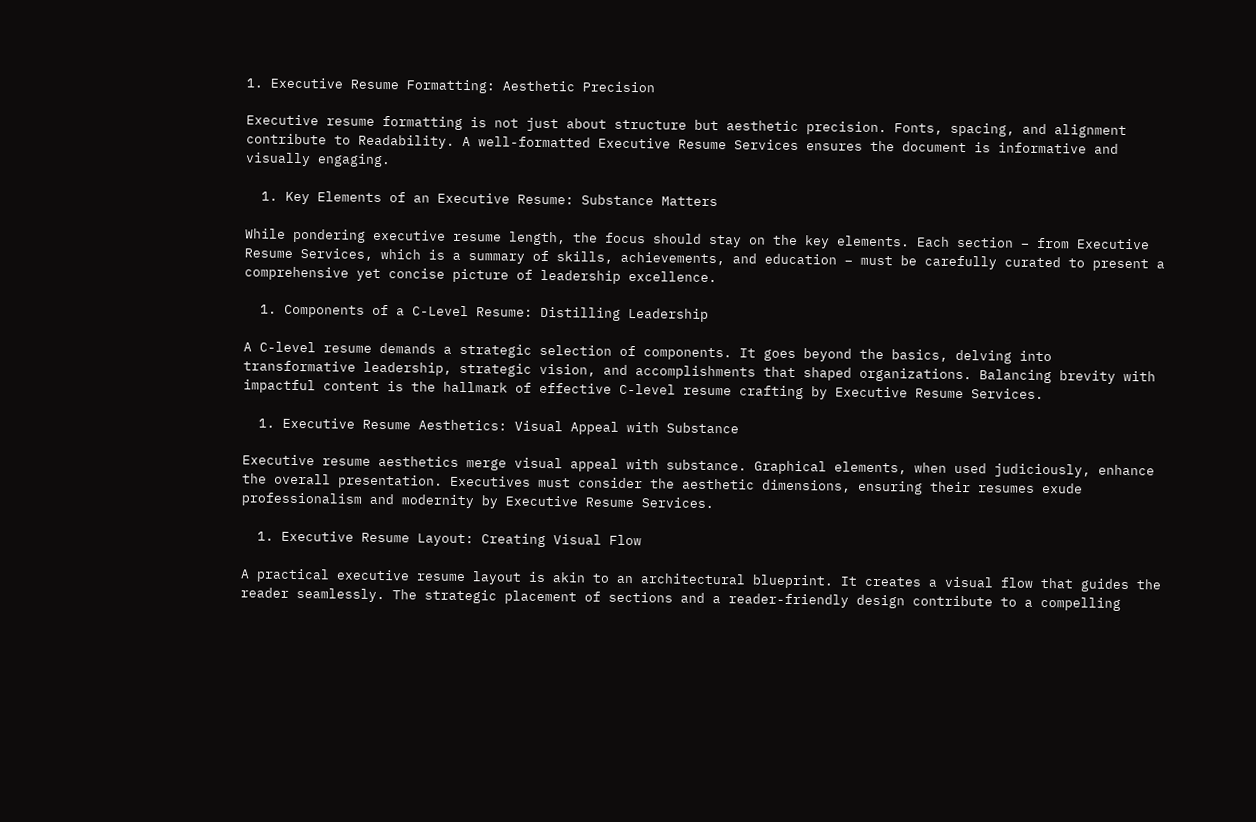1. Executive Resume Formatting: Aesthetic Precision

Executive resume formatting is not just about structure but aesthetic precision. Fonts, spacing, and alignment contribute to Readability. A well-formatted Executive Resume Services ensures the document is informative and visually engaging.

  1. Key Elements of an Executive Resume: Substance Matters

While pondering executive resume length, the focus should stay on the key elements. Each section – from Executive Resume Services, which is a summary of skills, achievements, and education – must be carefully curated to present a comprehensive yet concise picture of leadership excellence.

  1. Components of a C-Level Resume: Distilling Leadership

A C-level resume demands a strategic selection of components. It goes beyond the basics, delving into transformative leadership, strategic vision, and accomplishments that shaped organizations. Balancing brevity with impactful content is the hallmark of effective C-level resume crafting by Executive Resume Services.

  1. Executive Resume Aesthetics: Visual Appeal with Substance

Executive resume aesthetics merge visual appeal with substance. Graphical elements, when used judiciously, enhance the overall presentation. Executives must consider the aesthetic dimensions, ensuring their resumes exude professionalism and modernity by Executive Resume Services.

  1. Executive Resume Layout: Creating Visual Flow

A practical executive resume layout is akin to an architectural blueprint. It creates a visual flow that guides the reader seamlessly. The strategic placement of sections and a reader-friendly design contribute to a compelling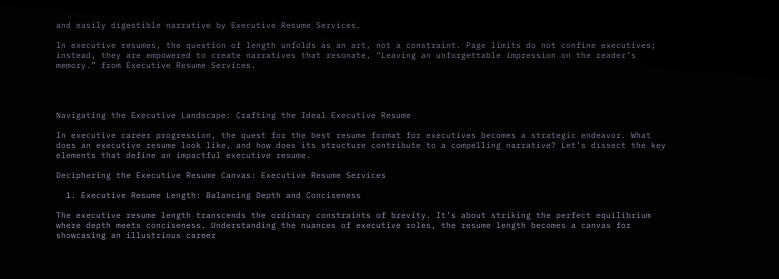and easily digestible narrative by Executive Resume Services.

In executive resumes, the question of length unfolds as an art, not a constraint. Page limits do not confine executives; instead, they are empowered to create narratives that resonate, “Leaving an unforgettable impression on the reader’s memory.” from Executive Resume Services.




Navigating the Executive Landscape: Crafting the Ideal Executive Resume

In executive career progression, the quest for the best resume format for executives becomes a strategic endeavor. What does an executive resume look like, and how does its structure contribute to a compelling narrative? Let’s dissect the key elements that define an impactful executive resume.

Deciphering the Executive Resume Canvas: Executive Resume Services

  1. Executive Resume Length: Balancing Depth and Conciseness

The executive resume length transcends the ordinary constraints of brevity. It’s about striking the perfect equilibrium where depth meets conciseness. Understanding the nuances of executive roles, the resume length becomes a canvas for showcasing an illustrious career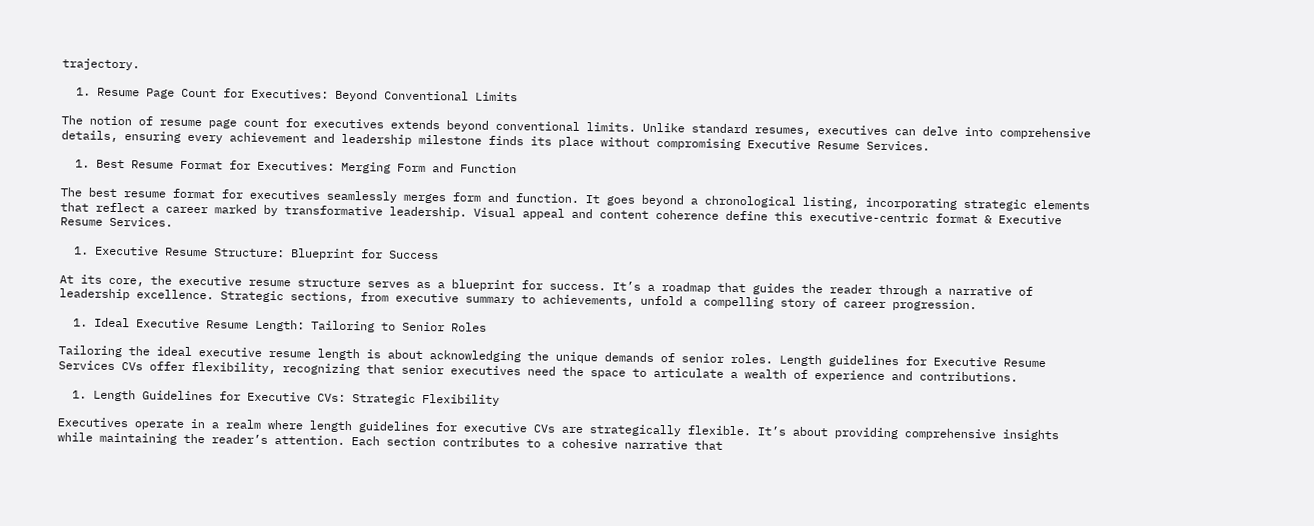trajectory.

  1. Resume Page Count for Executives: Beyond Conventional Limits

The notion of resume page count for executives extends beyond conventional limits. Unlike standard resumes, executives can delve into comprehensive details, ensuring every achievement and leadership milestone finds its place without compromising Executive Resume Services.

  1. Best Resume Format for Executives: Merging Form and Function

The best resume format for executives seamlessly merges form and function. It goes beyond a chronological listing, incorporating strategic elements that reflect a career marked by transformative leadership. Visual appeal and content coherence define this executive-centric format & Executive Resume Services.

  1. Executive Resume Structure: Blueprint for Success

At its core, the executive resume structure serves as a blueprint for success. It’s a roadmap that guides the reader through a narrative of leadership excellence. Strategic sections, from executive summary to achievements, unfold a compelling story of career progression.

  1. Ideal Executive Resume Length: Tailoring to Senior Roles

Tailoring the ideal executive resume length is about acknowledging the unique demands of senior roles. Length guidelines for Executive Resume Services CVs offer flexibility, recognizing that senior executives need the space to articulate a wealth of experience and contributions.

  1. Length Guidelines for Executive CVs: Strategic Flexibility

Executives operate in a realm where length guidelines for executive CVs are strategically flexible. It’s about providing comprehensive insights while maintaining the reader’s attention. Each section contributes to a cohesive narrative that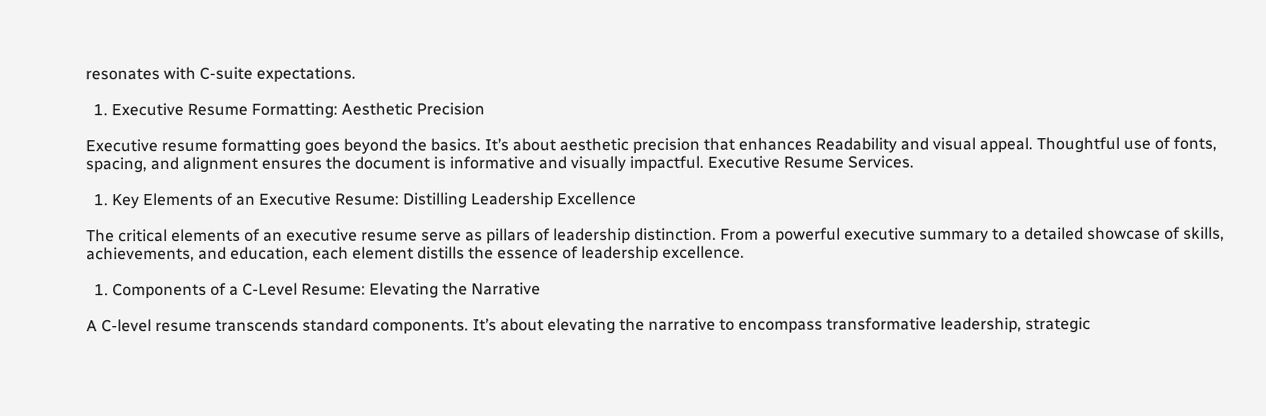resonates with C-suite expectations.

  1. Executive Resume Formatting: Aesthetic Precision

Executive resume formatting goes beyond the basics. It’s about aesthetic precision that enhances Readability and visual appeal. Thoughtful use of fonts, spacing, and alignment ensures the document is informative and visually impactful. Executive Resume Services.

  1. Key Elements of an Executive Resume: Distilling Leadership Excellence

The critical elements of an executive resume serve as pillars of leadership distinction. From a powerful executive summary to a detailed showcase of skills, achievements, and education, each element distills the essence of leadership excellence.

  1. Components of a C-Level Resume: Elevating the Narrative

A C-level resume transcends standard components. It’s about elevating the narrative to encompass transformative leadership, strategic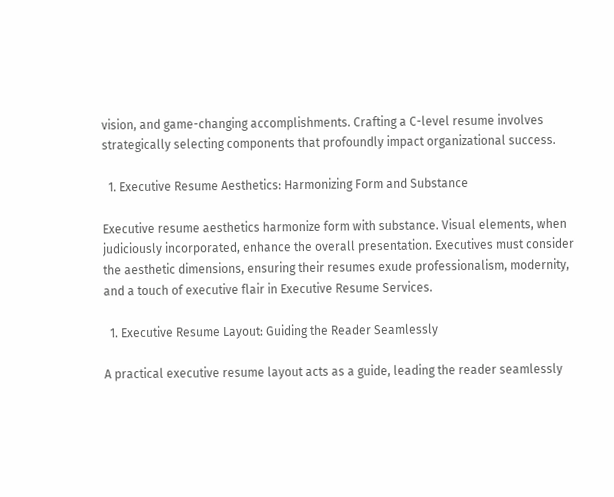vision, and game-changing accomplishments. Crafting a C-level resume involves strategically selecting components that profoundly impact organizational success.

  1. Executive Resume Aesthetics: Harmonizing Form and Substance

Executive resume aesthetics harmonize form with substance. Visual elements, when judiciously incorporated, enhance the overall presentation. Executives must consider the aesthetic dimensions, ensuring their resumes exude professionalism, modernity, and a touch of executive flair in Executive Resume Services.

  1. Executive Resume Layout: Guiding the Reader Seamlessly

A practical executive resume layout acts as a guide, leading the reader seamlessly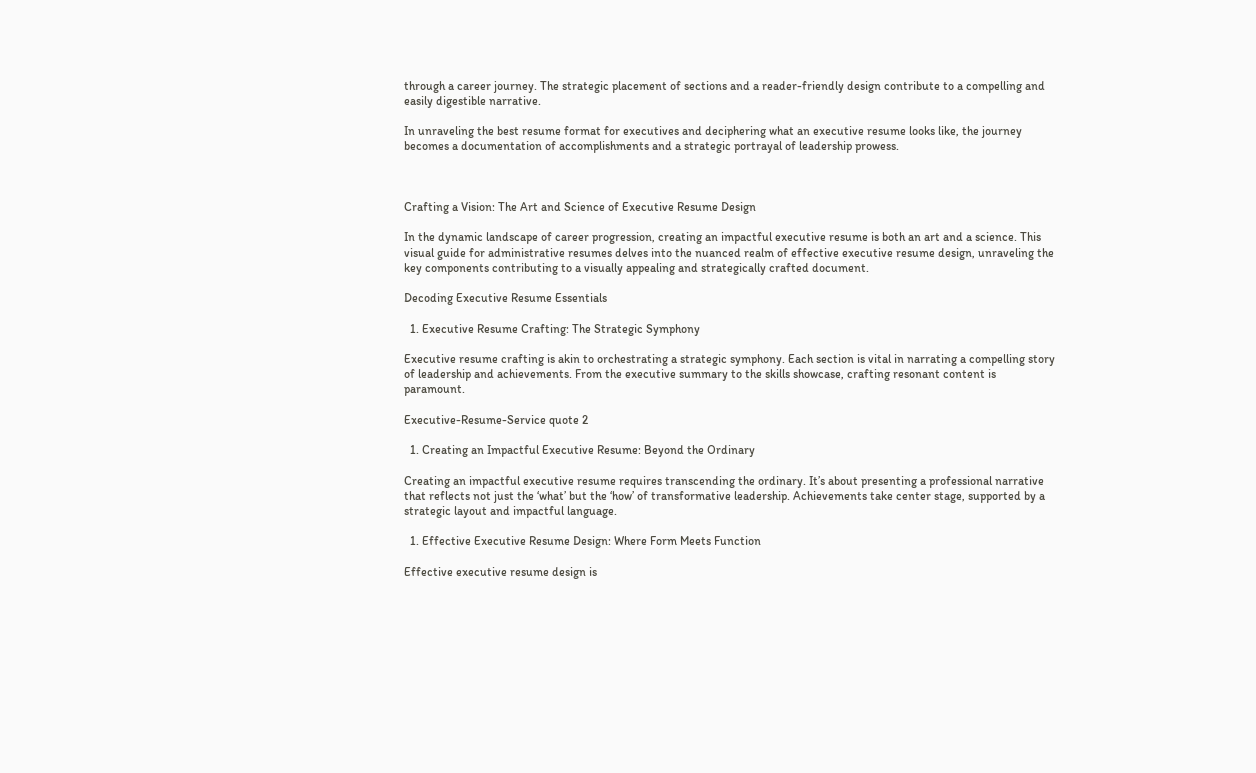through a career journey. The strategic placement of sections and a reader-friendly design contribute to a compelling and easily digestible narrative.

In unraveling the best resume format for executives and deciphering what an executive resume looks like, the journey becomes a documentation of accomplishments and a strategic portrayal of leadership prowess.



Crafting a Vision: The Art and Science of Executive Resume Design

In the dynamic landscape of career progression, creating an impactful executive resume is both an art and a science. This visual guide for administrative resumes delves into the nuanced realm of effective executive resume design, unraveling the key components contributing to a visually appealing and strategically crafted document.

Decoding Executive Resume Essentials

  1. Executive Resume Crafting: The Strategic Symphony

Executive resume crafting is akin to orchestrating a strategic symphony. Each section is vital in narrating a compelling story of leadership and achievements. From the executive summary to the skills showcase, crafting resonant content is paramount.

Executive-Resume-Service quote 2

  1. Creating an Impactful Executive Resume: Beyond the Ordinary

Creating an impactful executive resume requires transcending the ordinary. It’s about presenting a professional narrative that reflects not just the ‘what’ but the ‘how’ of transformative leadership. Achievements take center stage, supported by a strategic layout and impactful language.

  1. Effective Executive Resume Design: Where Form Meets Function

Effective executive resume design is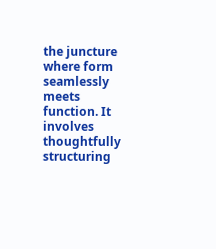the juncture where form seamlessly meets function. It involves thoughtfully structuring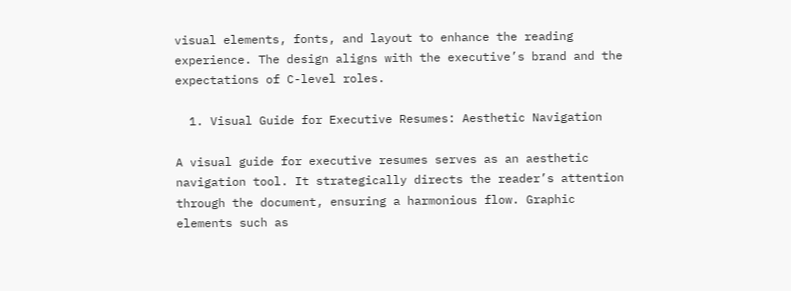visual elements, fonts, and layout to enhance the reading experience. The design aligns with the executive’s brand and the expectations of C-level roles.

  1. Visual Guide for Executive Resumes: Aesthetic Navigation

A visual guide for executive resumes serves as an aesthetic navigation tool. It strategically directs the reader’s attention through the document, ensuring a harmonious flow. Graphic elements such as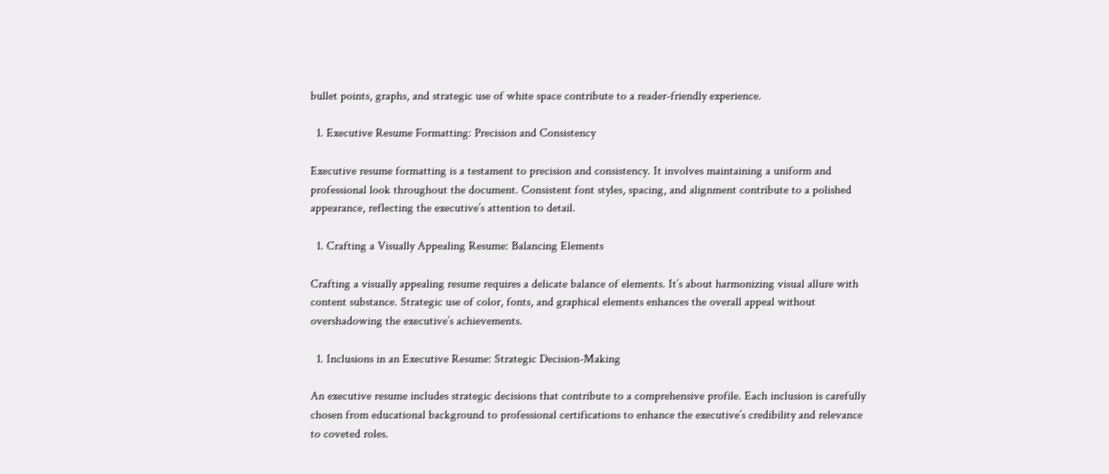bullet points, graphs, and strategic use of white space contribute to a reader-friendly experience.

  1. Executive Resume Formatting: Precision and Consistency

Executive resume formatting is a testament to precision and consistency. It involves maintaining a uniform and professional look throughout the document. Consistent font styles, spacing, and alignment contribute to a polished appearance, reflecting the executive’s attention to detail.

  1. Crafting a Visually Appealing Resume: Balancing Elements

Crafting a visually appealing resume requires a delicate balance of elements. It’s about harmonizing visual allure with content substance. Strategic use of color, fonts, and graphical elements enhances the overall appeal without overshadowing the executive’s achievements.

  1. Inclusions in an Executive Resume: Strategic Decision-Making

An executive resume includes strategic decisions that contribute to a comprehensive profile. Each inclusion is carefully chosen from educational background to professional certifications to enhance the executive’s credibility and relevance to coveted roles.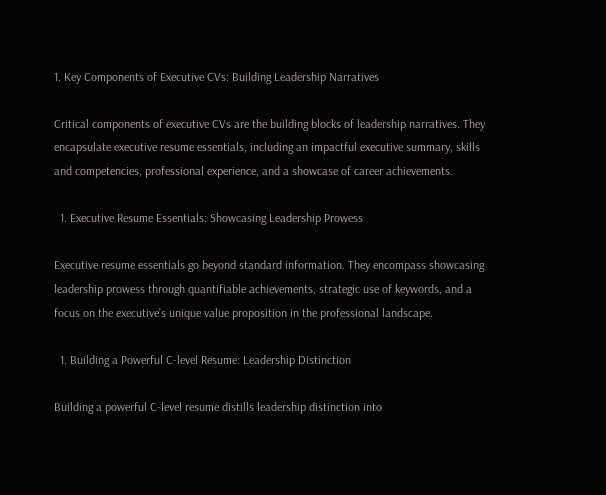1. Key Components of Executive CVs: Building Leadership Narratives

Critical components of executive CVs are the building blocks of leadership narratives. They encapsulate executive resume essentials, including an impactful executive summary, skills and competencies, professional experience, and a showcase of career achievements.

  1. Executive Resume Essentials: Showcasing Leadership Prowess

Executive resume essentials go beyond standard information. They encompass showcasing leadership prowess through quantifiable achievements, strategic use of keywords, and a focus on the executive’s unique value proposition in the professional landscape.

  1. Building a Powerful C-level Resume: Leadership Distinction

Building a powerful C-level resume distills leadership distinction into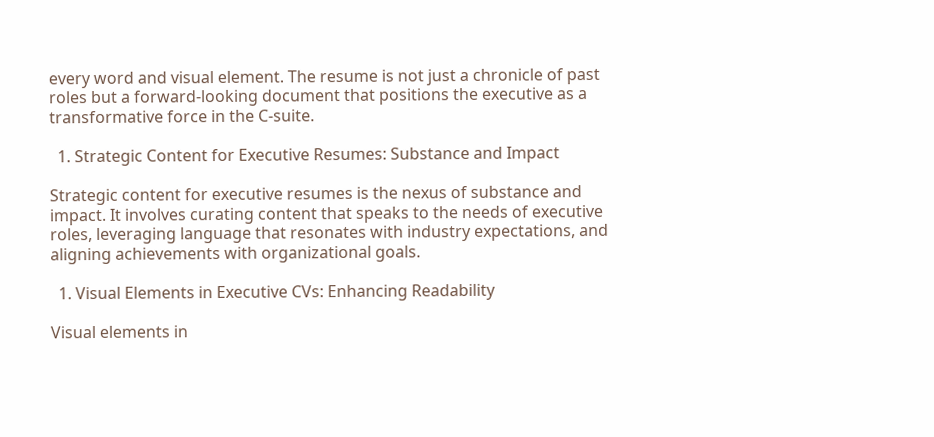every word and visual element. The resume is not just a chronicle of past roles but a forward-looking document that positions the executive as a transformative force in the C-suite.

  1. Strategic Content for Executive Resumes: Substance and Impact

Strategic content for executive resumes is the nexus of substance and impact. It involves curating content that speaks to the needs of executive roles, leveraging language that resonates with industry expectations, and aligning achievements with organizational goals.

  1. Visual Elements in Executive CVs: Enhancing Readability

Visual elements in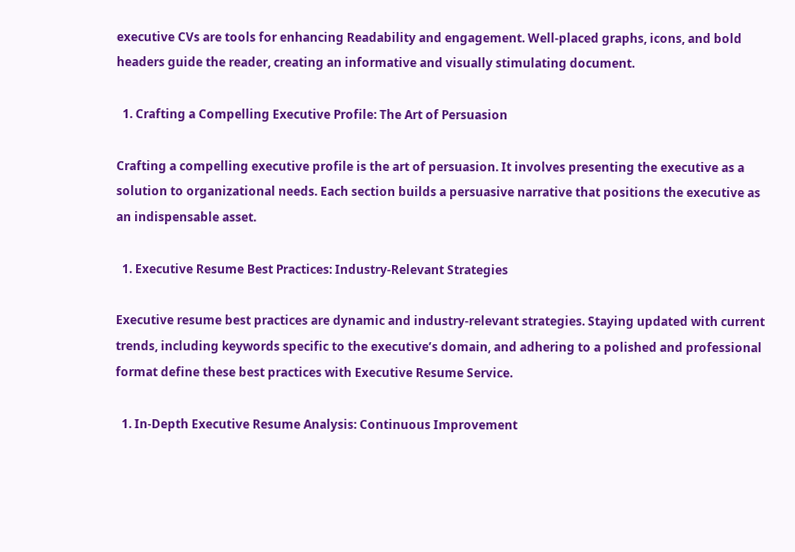executive CVs are tools for enhancing Readability and engagement. Well-placed graphs, icons, and bold headers guide the reader, creating an informative and visually stimulating document.

  1. Crafting a Compelling Executive Profile: The Art of Persuasion

Crafting a compelling executive profile is the art of persuasion. It involves presenting the executive as a solution to organizational needs. Each section builds a persuasive narrative that positions the executive as an indispensable asset.

  1. Executive Resume Best Practices: Industry-Relevant Strategies

Executive resume best practices are dynamic and industry-relevant strategies. Staying updated with current trends, including keywords specific to the executive’s domain, and adhering to a polished and professional format define these best practices with Executive Resume Service.

  1. In-Depth Executive Resume Analysis: Continuous Improvement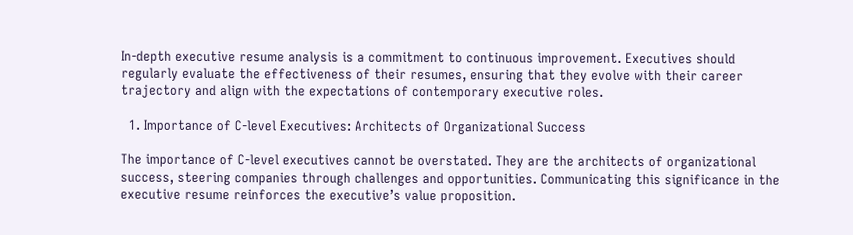In-depth executive resume analysis is a commitment to continuous improvement. Executives should regularly evaluate the effectiveness of their resumes, ensuring that they evolve with their career trajectory and align with the expectations of contemporary executive roles.

  1. Importance of C-level Executives: Architects of Organizational Success

The importance of C-level executives cannot be overstated. They are the architects of organizational success, steering companies through challenges and opportunities. Communicating this significance in the executive resume reinforces the executive’s value proposition.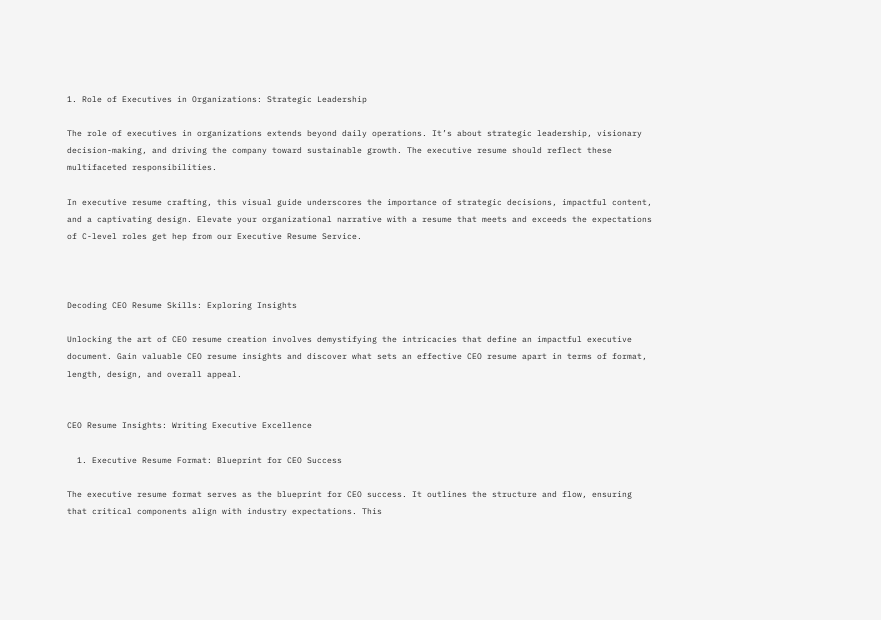1. Role of Executives in Organizations: Strategic Leadership

The role of executives in organizations extends beyond daily operations. It’s about strategic leadership, visionary decision-making, and driving the company toward sustainable growth. The executive resume should reflect these multifaceted responsibilities.

In executive resume crafting, this visual guide underscores the importance of strategic decisions, impactful content, and a captivating design. Elevate your organizational narrative with a resume that meets and exceeds the expectations of C-level roles get hep from our Executive Resume Service.



Decoding CEO Resume Skills: Exploring Insights

Unlocking the art of CEO resume creation involves demystifying the intricacies that define an impactful executive document. Gain valuable CEO resume insights and discover what sets an effective CEO resume apart in terms of format, length, design, and overall appeal.


CEO Resume Insights: Writing Executive Excellence

  1. Executive Resume Format: Blueprint for CEO Success

The executive resume format serves as the blueprint for CEO success. It outlines the structure and flow, ensuring that critical components align with industry expectations. This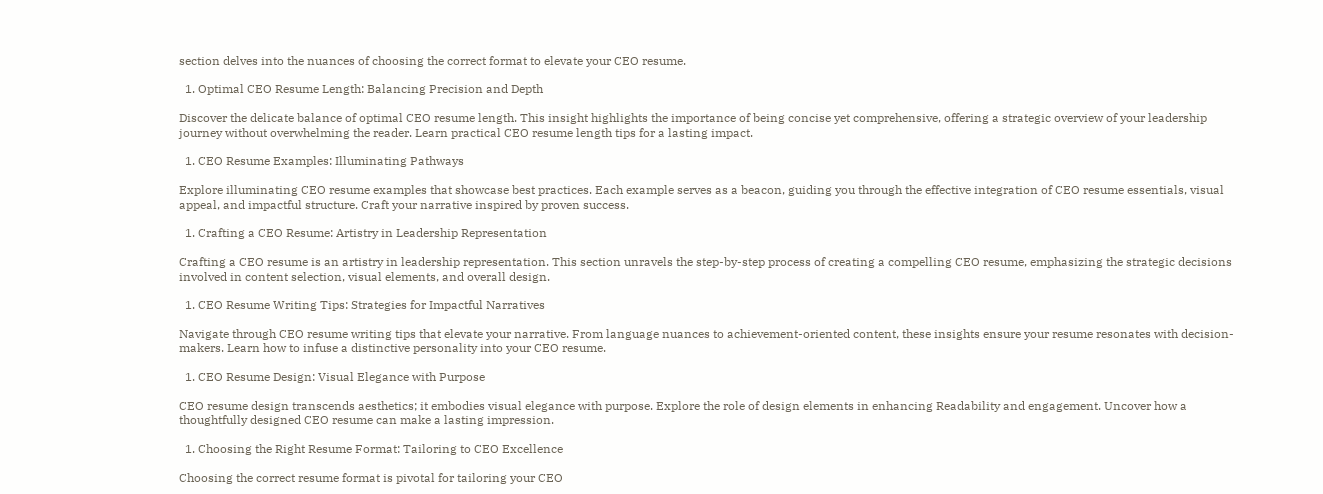section delves into the nuances of choosing the correct format to elevate your CEO resume.

  1. Optimal CEO Resume Length: Balancing Precision and Depth

Discover the delicate balance of optimal CEO resume length. This insight highlights the importance of being concise yet comprehensive, offering a strategic overview of your leadership journey without overwhelming the reader. Learn practical CEO resume length tips for a lasting impact.

  1. CEO Resume Examples: Illuminating Pathways

Explore illuminating CEO resume examples that showcase best practices. Each example serves as a beacon, guiding you through the effective integration of CEO resume essentials, visual appeal, and impactful structure. Craft your narrative inspired by proven success.

  1. Crafting a CEO Resume: Artistry in Leadership Representation

Crafting a CEO resume is an artistry in leadership representation. This section unravels the step-by-step process of creating a compelling CEO resume, emphasizing the strategic decisions involved in content selection, visual elements, and overall design.

  1. CEO Resume Writing Tips: Strategies for Impactful Narratives

Navigate through CEO resume writing tips that elevate your narrative. From language nuances to achievement-oriented content, these insights ensure your resume resonates with decision-makers. Learn how to infuse a distinctive personality into your CEO resume.

  1. CEO Resume Design: Visual Elegance with Purpose

CEO resume design transcends aesthetics; it embodies visual elegance with purpose. Explore the role of design elements in enhancing Readability and engagement. Uncover how a thoughtfully designed CEO resume can make a lasting impression.

  1. Choosing the Right Resume Format: Tailoring to CEO Excellence

Choosing the correct resume format is pivotal for tailoring your CEO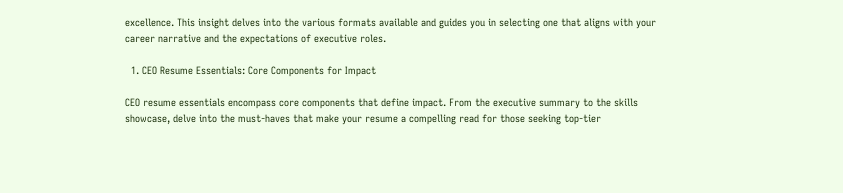excellence. This insight delves into the various formats available and guides you in selecting one that aligns with your career narrative and the expectations of executive roles.

  1. CEO Resume Essentials: Core Components for Impact

CEO resume essentials encompass core components that define impact. From the executive summary to the skills showcase, delve into the must-haves that make your resume a compelling read for those seeking top-tier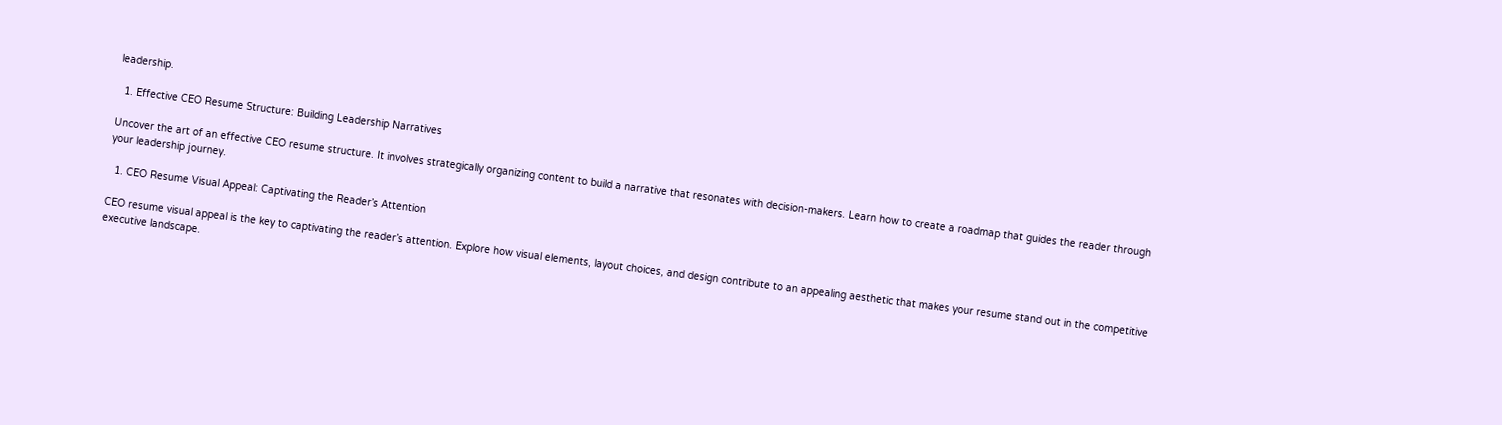leadership.

  1. Effective CEO Resume Structure: Building Leadership Narratives

Uncover the art of an effective CEO resume structure. It involves strategically organizing content to build a narrative that resonates with decision-makers. Learn how to create a roadmap that guides the reader through your leadership journey.

  1. CEO Resume Visual Appeal: Captivating the Reader’s Attention

CEO resume visual appeal is the key to captivating the reader’s attention. Explore how visual elements, layout choices, and design contribute to an appealing aesthetic that makes your resume stand out in the competitive executive landscape.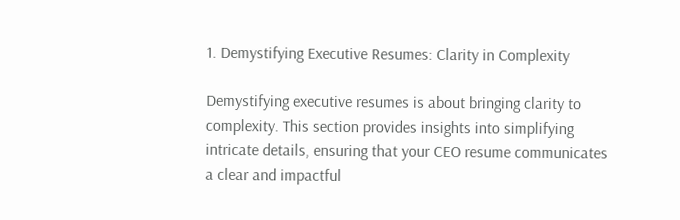1. Demystifying Executive Resumes: Clarity in Complexity

Demystifying executive resumes is about bringing clarity to complexity. This section provides insights into simplifying intricate details, ensuring that your CEO resume communicates a clear and impactful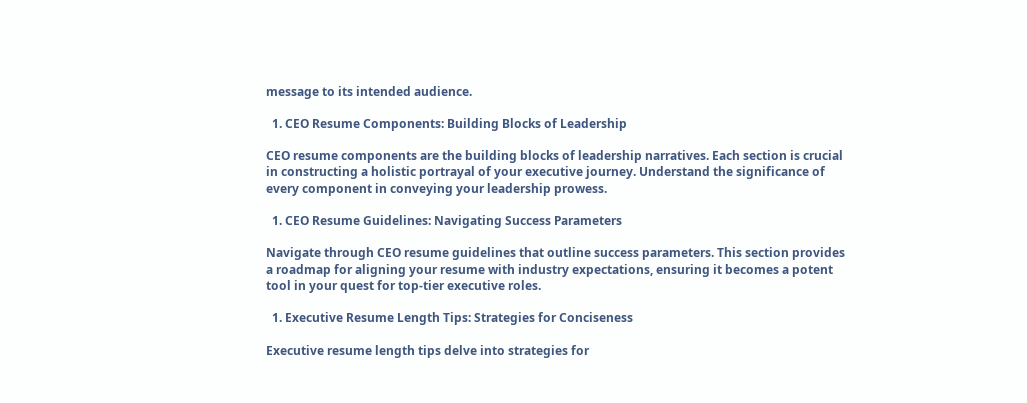message to its intended audience.

  1. CEO Resume Components: Building Blocks of Leadership

CEO resume components are the building blocks of leadership narratives. Each section is crucial in constructing a holistic portrayal of your executive journey. Understand the significance of every component in conveying your leadership prowess.

  1. CEO Resume Guidelines: Navigating Success Parameters

Navigate through CEO resume guidelines that outline success parameters. This section provides a roadmap for aligning your resume with industry expectations, ensuring it becomes a potent tool in your quest for top-tier executive roles.

  1. Executive Resume Length Tips: Strategies for Conciseness

Executive resume length tips delve into strategies for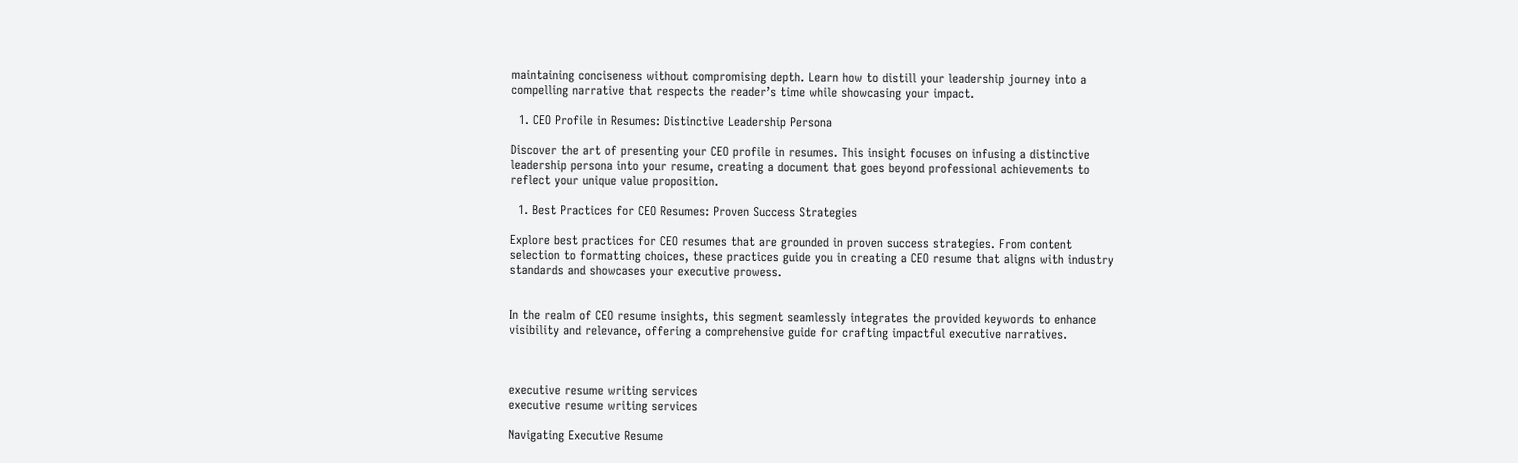maintaining conciseness without compromising depth. Learn how to distill your leadership journey into a compelling narrative that respects the reader’s time while showcasing your impact.

  1. CEO Profile in Resumes: Distinctive Leadership Persona

Discover the art of presenting your CEO profile in resumes. This insight focuses on infusing a distinctive leadership persona into your resume, creating a document that goes beyond professional achievements to reflect your unique value proposition.

  1. Best Practices for CEO Resumes: Proven Success Strategies

Explore best practices for CEO resumes that are grounded in proven success strategies. From content selection to formatting choices, these practices guide you in creating a CEO resume that aligns with industry standards and showcases your executive prowess.


In the realm of CEO resume insights, this segment seamlessly integrates the provided keywords to enhance visibility and relevance, offering a comprehensive guide for crafting impactful executive narratives.



executive resume writing services
executive resume writing services

Navigating Executive Resume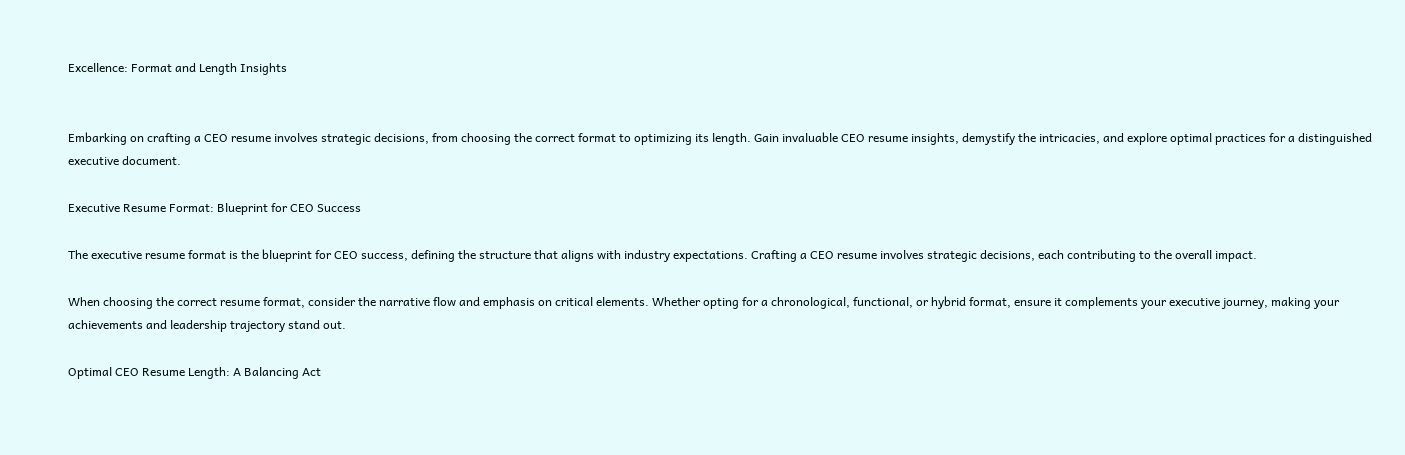Excellence: Format and Length Insights


Embarking on crafting a CEO resume involves strategic decisions, from choosing the correct format to optimizing its length. Gain invaluable CEO resume insights, demystify the intricacies, and explore optimal practices for a distinguished executive document.

Executive Resume Format: Blueprint for CEO Success

The executive resume format is the blueprint for CEO success, defining the structure that aligns with industry expectations. Crafting a CEO resume involves strategic decisions, each contributing to the overall impact.

When choosing the correct resume format, consider the narrative flow and emphasis on critical elements. Whether opting for a chronological, functional, or hybrid format, ensure it complements your executive journey, making your achievements and leadership trajectory stand out.

Optimal CEO Resume Length: A Balancing Act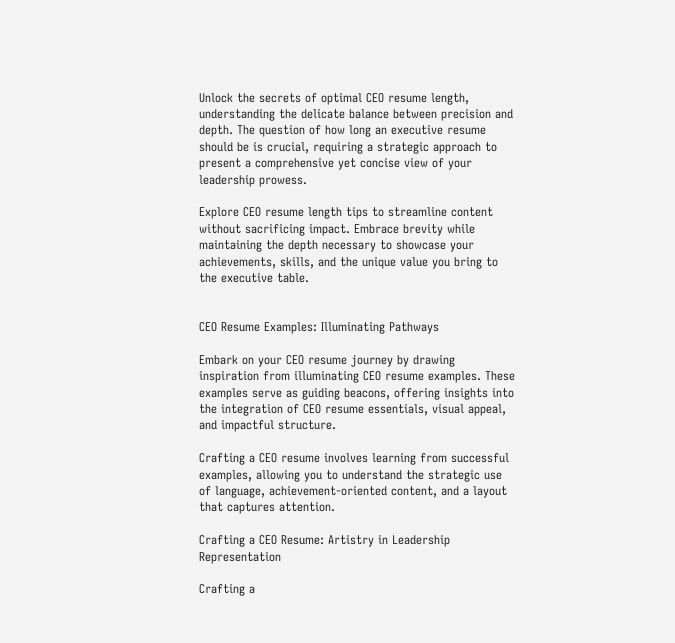Unlock the secrets of optimal CEO resume length, understanding the delicate balance between precision and depth. The question of how long an executive resume should be is crucial, requiring a strategic approach to present a comprehensive yet concise view of your leadership prowess.

Explore CEO resume length tips to streamline content without sacrificing impact. Embrace brevity while maintaining the depth necessary to showcase your achievements, skills, and the unique value you bring to the executive table.


CEO Resume Examples: Illuminating Pathways

Embark on your CEO resume journey by drawing inspiration from illuminating CEO resume examples. These examples serve as guiding beacons, offering insights into the integration of CEO resume essentials, visual appeal, and impactful structure.

Crafting a CEO resume involves learning from successful examples, allowing you to understand the strategic use of language, achievement-oriented content, and a layout that captures attention.

Crafting a CEO Resume: Artistry in Leadership Representation

Crafting a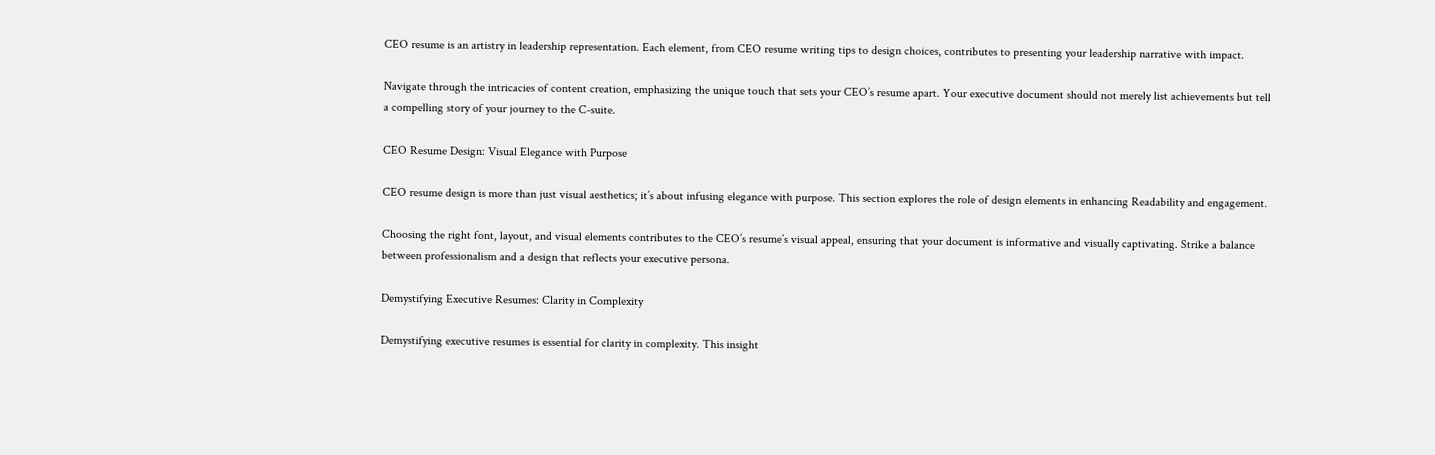CEO resume is an artistry in leadership representation. Each element, from CEO resume writing tips to design choices, contributes to presenting your leadership narrative with impact.

Navigate through the intricacies of content creation, emphasizing the unique touch that sets your CEO’s resume apart. Your executive document should not merely list achievements but tell a compelling story of your journey to the C-suite.

CEO Resume Design: Visual Elegance with Purpose

CEO resume design is more than just visual aesthetics; it’s about infusing elegance with purpose. This section explores the role of design elements in enhancing Readability and engagement.

Choosing the right font, layout, and visual elements contributes to the CEO’s resume’s visual appeal, ensuring that your document is informative and visually captivating. Strike a balance between professionalism and a design that reflects your executive persona.

Demystifying Executive Resumes: Clarity in Complexity

Demystifying executive resumes is essential for clarity in complexity. This insight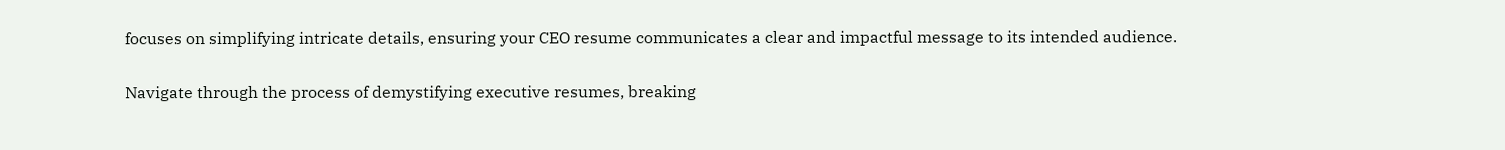focuses on simplifying intricate details, ensuring your CEO resume communicates a clear and impactful message to its intended audience.

Navigate through the process of demystifying executive resumes, breaking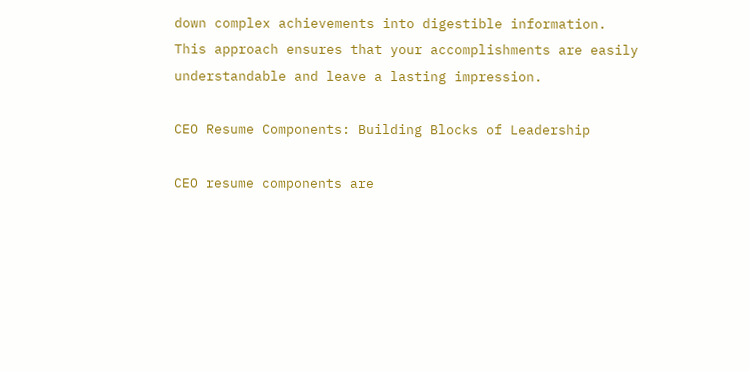down complex achievements into digestible information. This approach ensures that your accomplishments are easily understandable and leave a lasting impression.

CEO Resume Components: Building Blocks of Leadership

CEO resume components are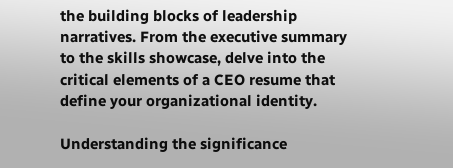the building blocks of leadership narratives. From the executive summary to the skills showcase, delve into the critical elements of a CEO resume that define your organizational identity.

Understanding the significance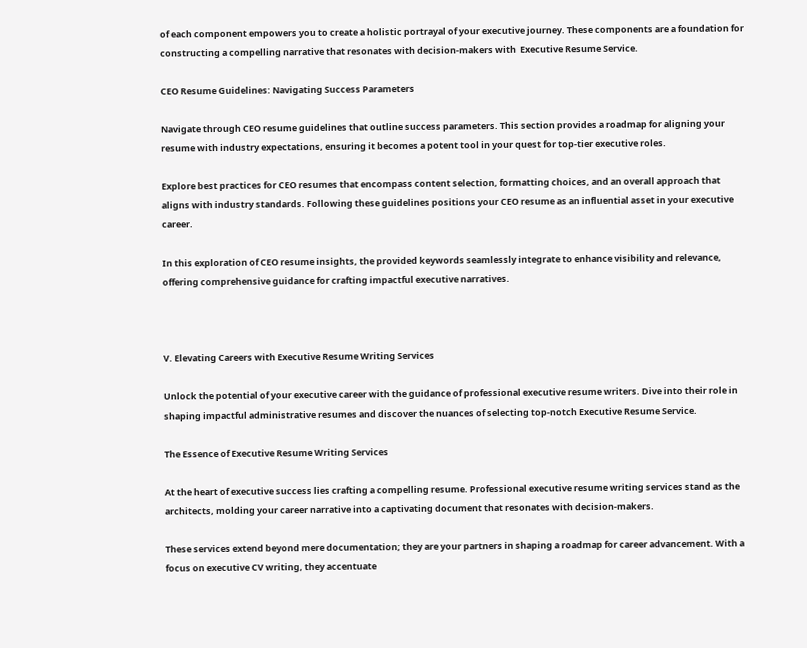of each component empowers you to create a holistic portrayal of your executive journey. These components are a foundation for constructing a compelling narrative that resonates with decision-makers with  Executive Resume Service.

CEO Resume Guidelines: Navigating Success Parameters

Navigate through CEO resume guidelines that outline success parameters. This section provides a roadmap for aligning your resume with industry expectations, ensuring it becomes a potent tool in your quest for top-tier executive roles.

Explore best practices for CEO resumes that encompass content selection, formatting choices, and an overall approach that aligns with industry standards. Following these guidelines positions your CEO resume as an influential asset in your executive career.

In this exploration of CEO resume insights, the provided keywords seamlessly integrate to enhance visibility and relevance, offering comprehensive guidance for crafting impactful executive narratives.



V. Elevating Careers with Executive Resume Writing Services

Unlock the potential of your executive career with the guidance of professional executive resume writers. Dive into their role in shaping impactful administrative resumes and discover the nuances of selecting top-notch Executive Resume Service.

The Essence of Executive Resume Writing Services

At the heart of executive success lies crafting a compelling resume. Professional executive resume writing services stand as the architects, molding your career narrative into a captivating document that resonates with decision-makers.

These services extend beyond mere documentation; they are your partners in shaping a roadmap for career advancement. With a focus on executive CV writing, they accentuate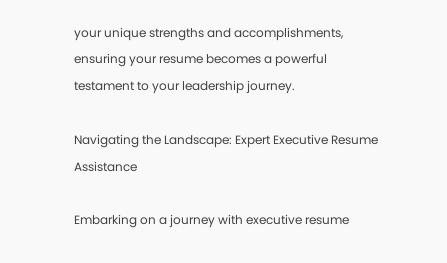your unique strengths and accomplishments, ensuring your resume becomes a powerful testament to your leadership journey.

Navigating the Landscape: Expert Executive Resume Assistance

Embarking on a journey with executive resume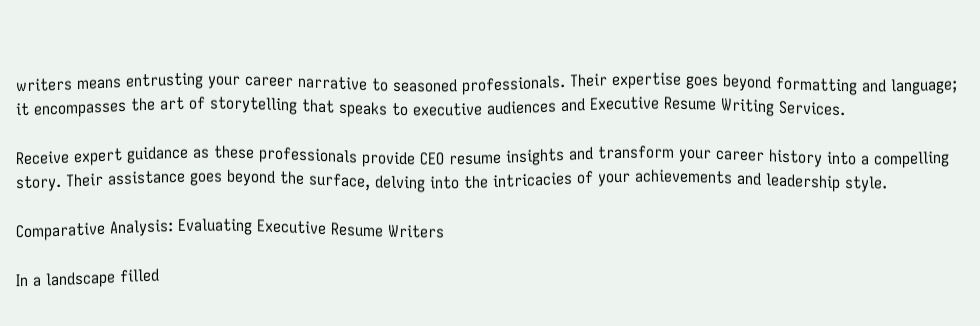writers means entrusting your career narrative to seasoned professionals. Their expertise goes beyond formatting and language; it encompasses the art of storytelling that speaks to executive audiences and Executive Resume Writing Services.

Receive expert guidance as these professionals provide CEO resume insights and transform your career history into a compelling story. Their assistance goes beyond the surface, delving into the intricacies of your achievements and leadership style.

Comparative Analysis: Evaluating Executive Resume Writers

In a landscape filled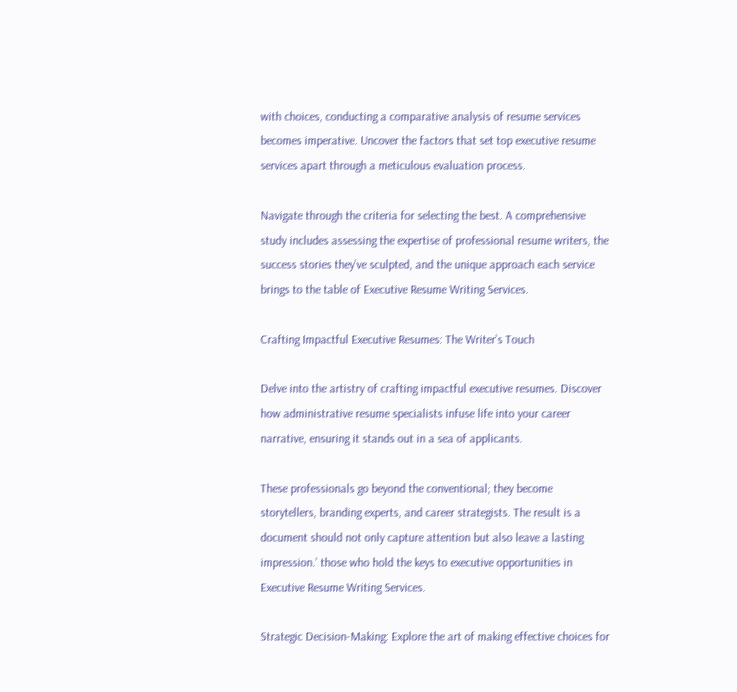with choices, conducting a comparative analysis of resume services becomes imperative. Uncover the factors that set top executive resume services apart through a meticulous evaluation process.

Navigate through the criteria for selecting the best. A comprehensive study includes assessing the expertise of professional resume writers, the success stories they’ve sculpted, and the unique approach each service brings to the table of Executive Resume Writing Services.

Crafting Impactful Executive Resumes: The Writer’s Touch

Delve into the artistry of crafting impactful executive resumes. Discover how administrative resume specialists infuse life into your career narrative, ensuring it stands out in a sea of applicants.

These professionals go beyond the conventional; they become storytellers, branding experts, and career strategists. The result is a document should not only capture attention but also leave a lasting impression.’ those who hold the keys to executive opportunities in  Executive Resume Writing Services.

Strategic Decision-Making: Explore the art of making effective choices for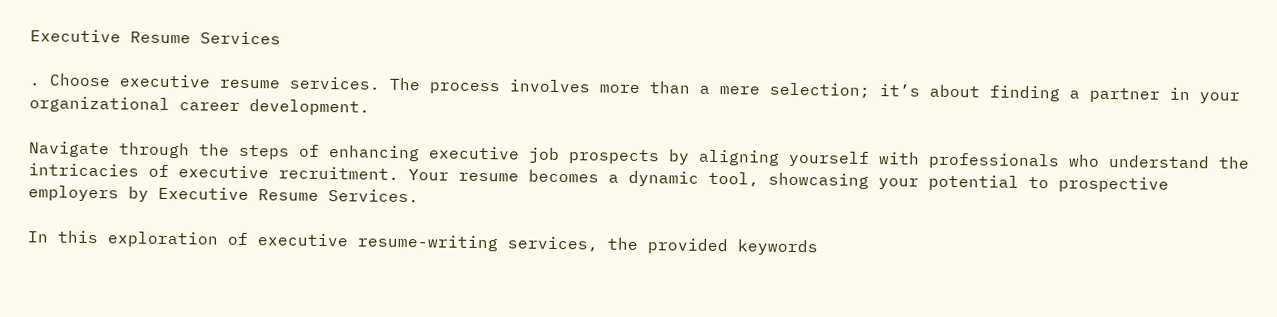Executive Resume Services

. Choose executive resume services. The process involves more than a mere selection; it’s about finding a partner in your organizational career development.

Navigate through the steps of enhancing executive job prospects by aligning yourself with professionals who understand the intricacies of executive recruitment. Your resume becomes a dynamic tool, showcasing your potential to prospective employers by Executive Resume Services.

In this exploration of executive resume-writing services, the provided keywords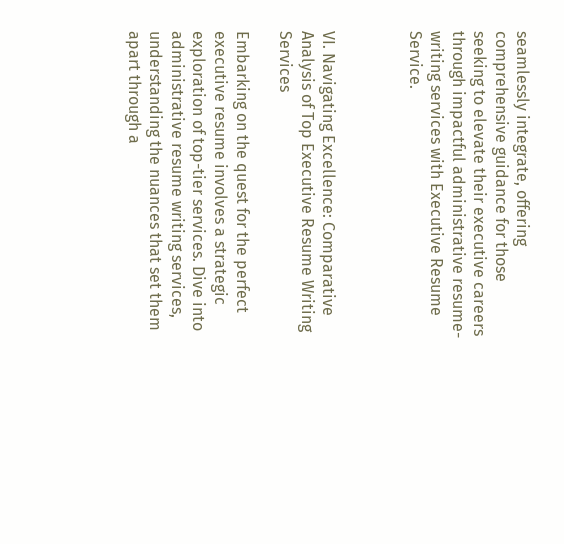seamlessly integrate, offering comprehensive guidance for those seeking to elevate their executive careers through impactful administrative resume-writing services with Executive Resume Service.



VI. Navigating Excellence: Comparative Analysis of Top Executive Resume Writing Services

Embarking on the quest for the perfect executive resume involves a strategic exploration of top-tier services. Dive into administrative resume writing services, understanding the nuances that set them apart through a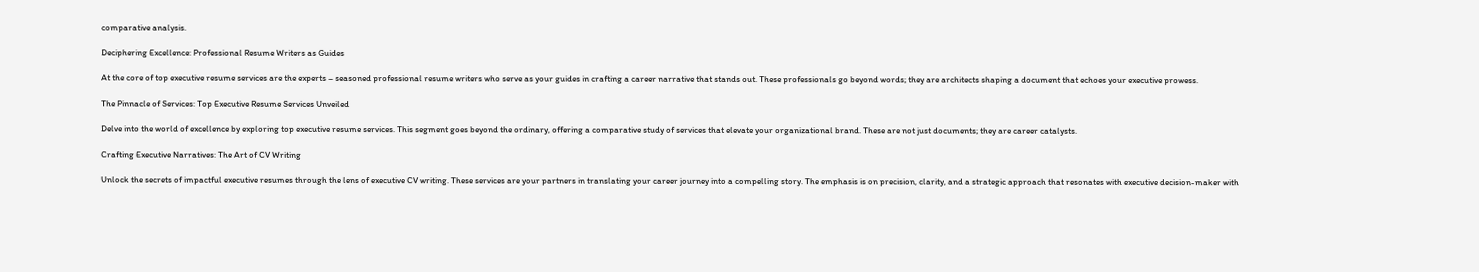comparative analysis.

Deciphering Excellence: Professional Resume Writers as Guides

At the core of top executive resume services are the experts – seasoned professional resume writers who serve as your guides in crafting a career narrative that stands out. These professionals go beyond words; they are architects shaping a document that echoes your executive prowess.

The Pinnacle of Services: Top Executive Resume Services Unveiled

Delve into the world of excellence by exploring top executive resume services. This segment goes beyond the ordinary, offering a comparative study of services that elevate your organizational brand. These are not just documents; they are career catalysts.

Crafting Executive Narratives: The Art of CV Writing

Unlock the secrets of impactful executive resumes through the lens of executive CV writing. These services are your partners in translating your career journey into a compelling story. The emphasis is on precision, clarity, and a strategic approach that resonates with executive decision-maker with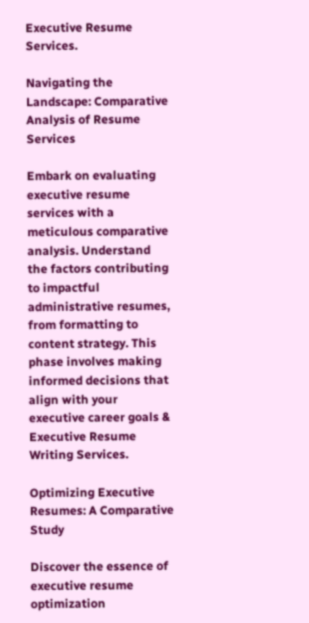Executive Resume Services.

Navigating the Landscape: Comparative Analysis of Resume Services

Embark on evaluating executive resume services with a meticulous comparative analysis. Understand the factors contributing to impactful administrative resumes, from formatting to content strategy. This phase involves making informed decisions that align with your executive career goals & Executive Resume Writing Services.

Optimizing Executive Resumes: A Comparative Study

Discover the essence of executive resume optimization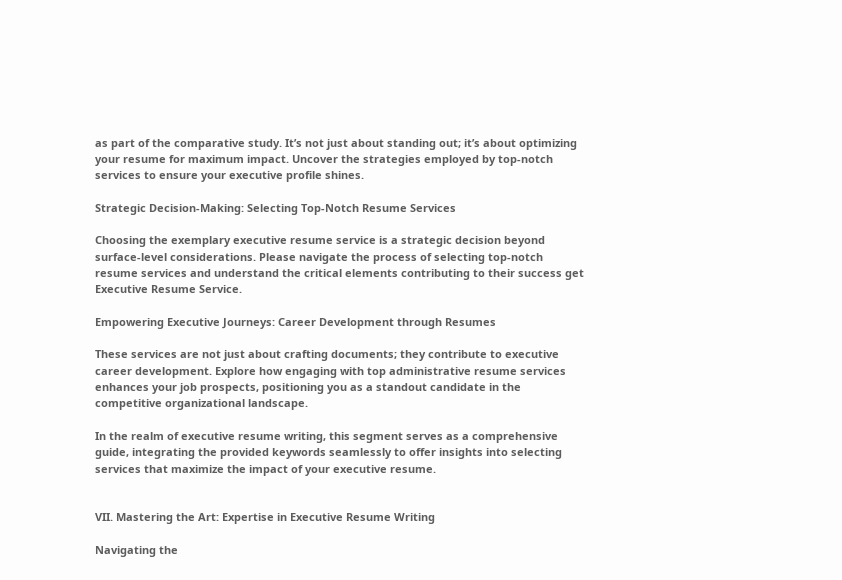as part of the comparative study. It’s not just about standing out; it’s about optimizing your resume for maximum impact. Uncover the strategies employed by top-notch services to ensure your executive profile shines.

Strategic Decision-Making: Selecting Top-Notch Resume Services

Choosing the exemplary executive resume service is a strategic decision beyond surface-level considerations. Please navigate the process of selecting top-notch resume services and understand the critical elements contributing to their success get Executive Resume Service.

Empowering Executive Journeys: Career Development through Resumes

These services are not just about crafting documents; they contribute to executive career development. Explore how engaging with top administrative resume services enhances your job prospects, positioning you as a standout candidate in the competitive organizational landscape.

In the realm of executive resume writing, this segment serves as a comprehensive guide, integrating the provided keywords seamlessly to offer insights into selecting services that maximize the impact of your executive resume.


VII. Mastering the Art: Expertise in Executive Resume Writing

Navigating the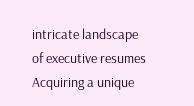intricate landscape of executive resumes Acquiring a unique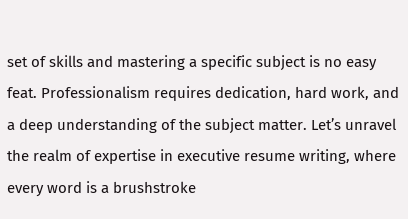set of skills and mastering a specific subject is no easy feat. Professionalism requires dedication, hard work, and a deep understanding of the subject matter. Let’s unravel the realm of expertise in executive resume writing, where every word is a brushstroke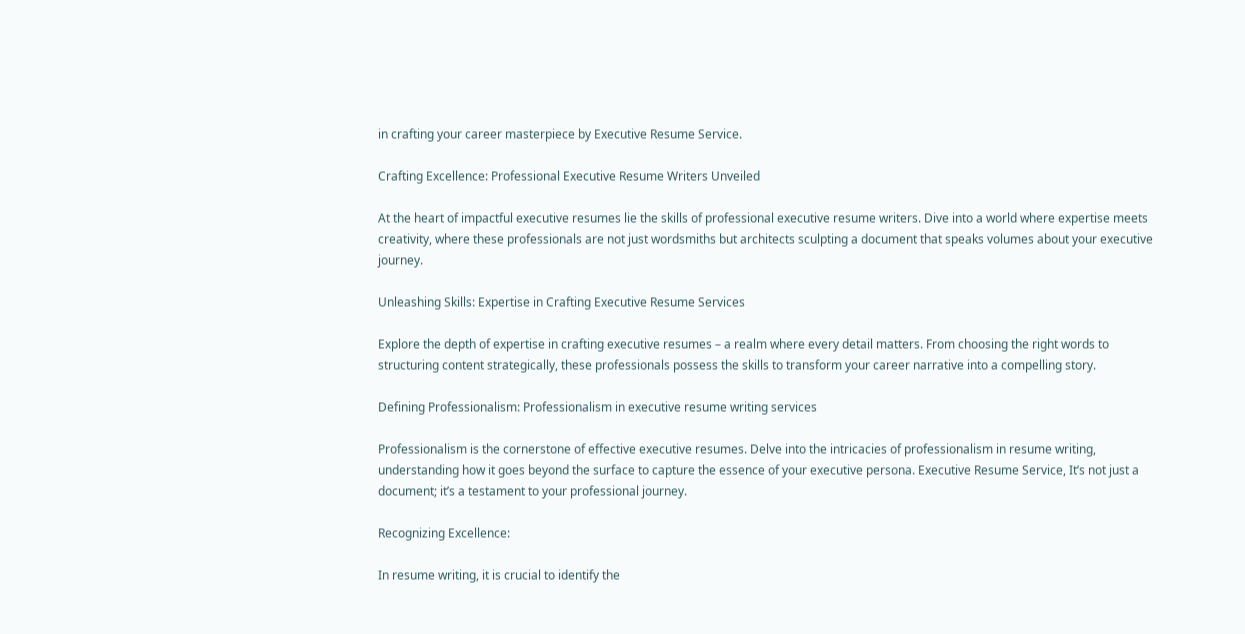in crafting your career masterpiece by Executive Resume Service.

Crafting Excellence: Professional Executive Resume Writers Unveiled

At the heart of impactful executive resumes lie the skills of professional executive resume writers. Dive into a world where expertise meets creativity, where these professionals are not just wordsmiths but architects sculpting a document that speaks volumes about your executive journey.

Unleashing Skills: Expertise in Crafting Executive Resume Services

Explore the depth of expertise in crafting executive resumes – a realm where every detail matters. From choosing the right words to structuring content strategically, these professionals possess the skills to transform your career narrative into a compelling story.

Defining Professionalism: Professionalism in executive resume writing services

Professionalism is the cornerstone of effective executive resumes. Delve into the intricacies of professionalism in resume writing, understanding how it goes beyond the surface to capture the essence of your executive persona. Executive Resume Service, It’s not just a document; it’s a testament to your professional journey.

Recognizing Excellence:

In resume writing, it is crucial to identify the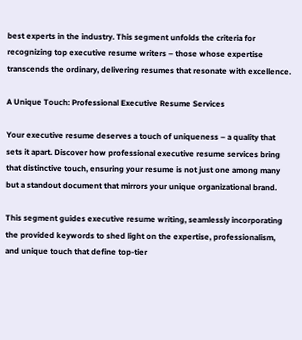best experts in the industry. This segment unfolds the criteria for recognizing top executive resume writers – those whose expertise transcends the ordinary, delivering resumes that resonate with excellence.

A Unique Touch: Professional Executive Resume Services

Your executive resume deserves a touch of uniqueness – a quality that sets it apart. Discover how professional executive resume services bring that distinctive touch, ensuring your resume is not just one among many but a standout document that mirrors your unique organizational brand.

This segment guides executive resume writing, seamlessly incorporating the provided keywords to shed light on the expertise, professionalism, and unique touch that define top-tier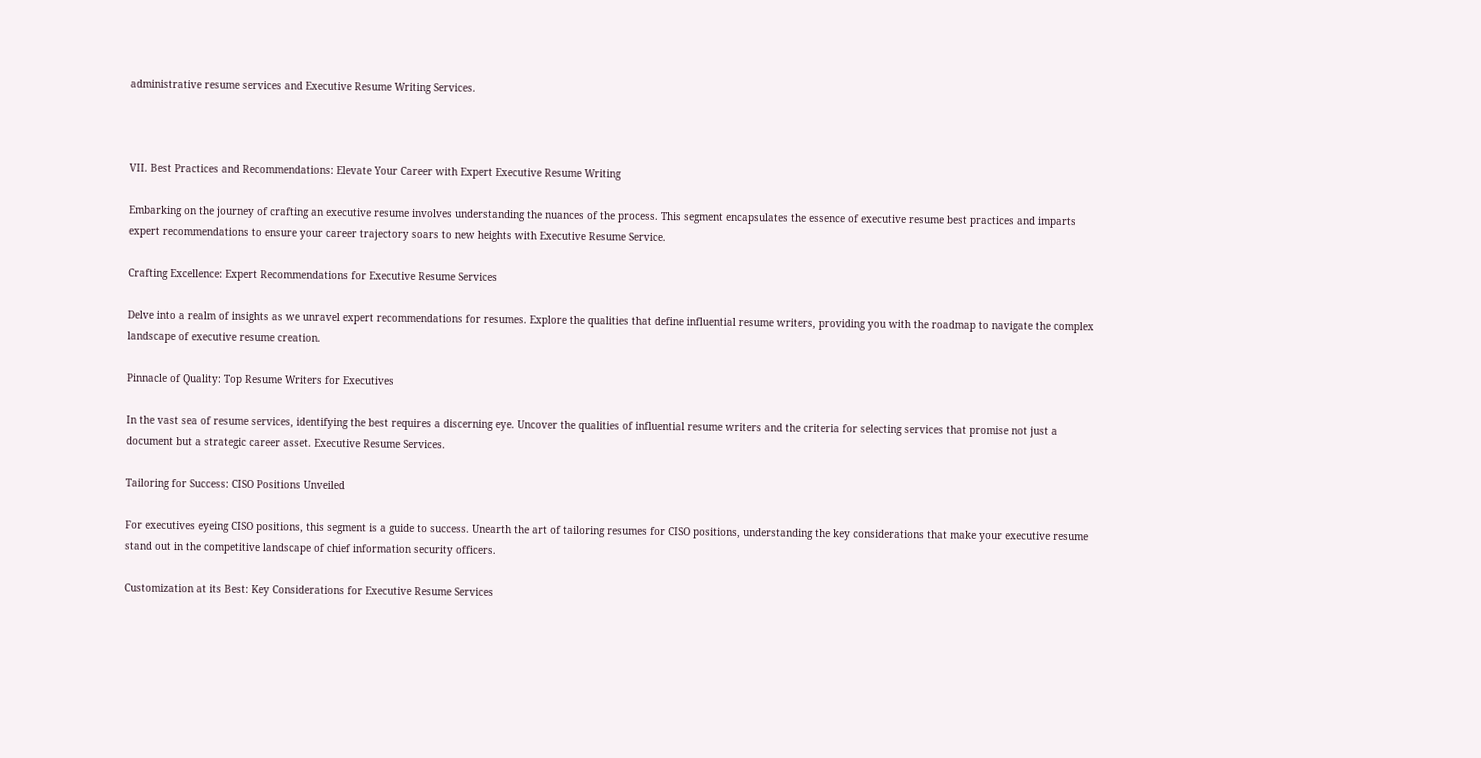administrative resume services and Executive Resume Writing Services.



VII. Best Practices and Recommendations: Elevate Your Career with Expert Executive Resume Writing

Embarking on the journey of crafting an executive resume involves understanding the nuances of the process. This segment encapsulates the essence of executive resume best practices and imparts expert recommendations to ensure your career trajectory soars to new heights with Executive Resume Service.

Crafting Excellence: Expert Recommendations for Executive Resume Services

Delve into a realm of insights as we unravel expert recommendations for resumes. Explore the qualities that define influential resume writers, providing you with the roadmap to navigate the complex landscape of executive resume creation.

Pinnacle of Quality: Top Resume Writers for Executives

In the vast sea of resume services, identifying the best requires a discerning eye. Uncover the qualities of influential resume writers and the criteria for selecting services that promise not just a document but a strategic career asset. Executive Resume Services.

Tailoring for Success: CISO Positions Unveiled

For executives eyeing CISO positions, this segment is a guide to success. Unearth the art of tailoring resumes for CISO positions, understanding the key considerations that make your executive resume stand out in the competitive landscape of chief information security officers.

Customization at its Best: Key Considerations for Executive Resume Services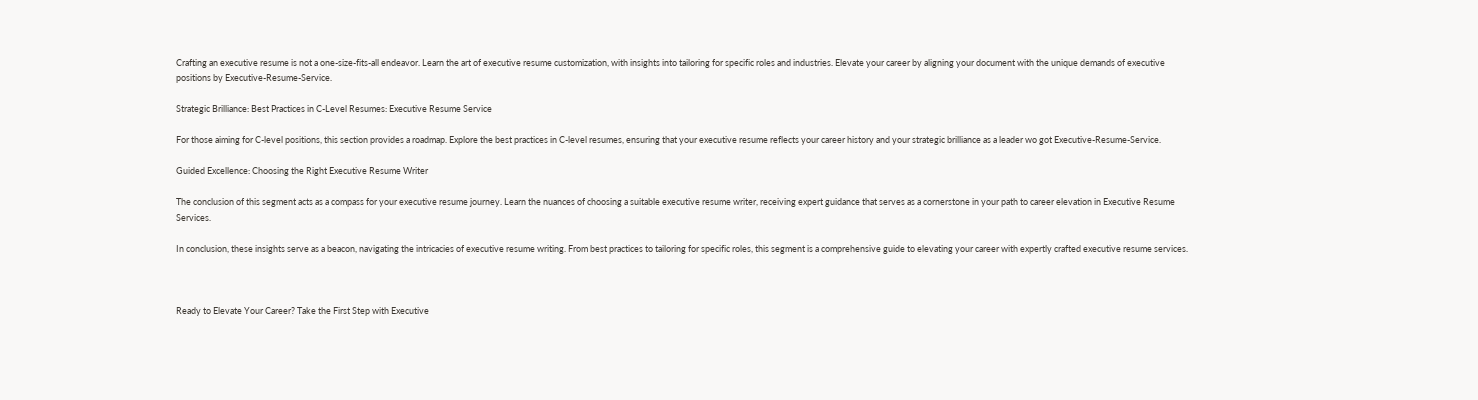Crafting an executive resume is not a one-size-fits-all endeavor. Learn the art of executive resume customization, with insights into tailoring for specific roles and industries. Elevate your career by aligning your document with the unique demands of executive positions by Executive-Resume-Service.

Strategic Brilliance: Best Practices in C-Level Resumes: Executive Resume Service

For those aiming for C-level positions, this section provides a roadmap. Explore the best practices in C-level resumes, ensuring that your executive resume reflects your career history and your strategic brilliance as a leader wo got Executive-Resume-Service.

Guided Excellence: Choosing the Right Executive Resume Writer

The conclusion of this segment acts as a compass for your executive resume journey. Learn the nuances of choosing a suitable executive resume writer, receiving expert guidance that serves as a cornerstone in your path to career elevation in Executive Resume Services.

In conclusion, these insights serve as a beacon, navigating the intricacies of executive resume writing. From best practices to tailoring for specific roles, this segment is a comprehensive guide to elevating your career with expertly crafted executive resume services.



Ready to Elevate Your Career? Take the First Step with Executive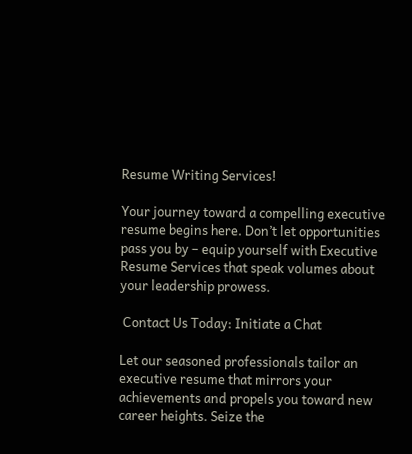Resume Writing Services!

Your journey toward a compelling executive resume begins here. Don’t let opportunities pass you by – equip yourself with Executive Resume Services that speak volumes about your leadership prowess.

 Contact Us Today: Initiate a Chat

Let our seasoned professionals tailor an executive resume that mirrors your achievements and propels you toward new career heights. Seize the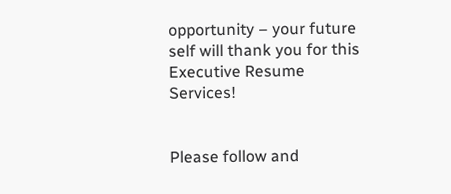opportunity – your future self will thank you for this Executive Resume Services!


Please follow and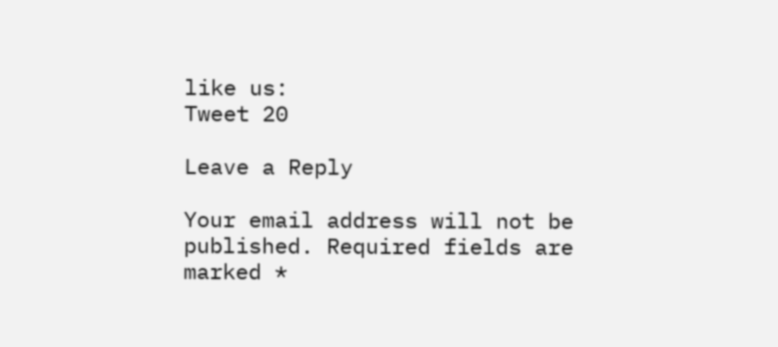like us:
Tweet 20

Leave a Reply

Your email address will not be published. Required fields are marked *